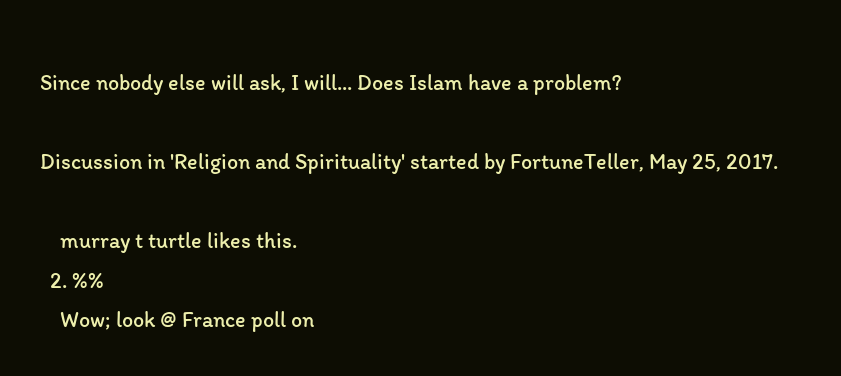Since nobody else will ask, I will... Does Islam have a problem?

Discussion in 'Religion and Spirituality' started by FortuneTeller, May 25, 2017.

    murray t turtle likes this.
  2. %%
    Wow; look @ France poll on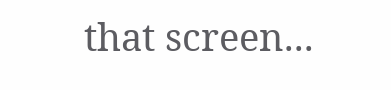that screen...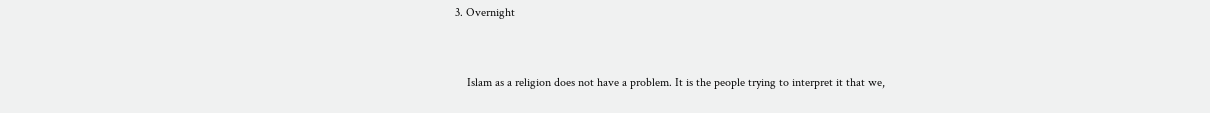3. Overnight


    Islam as a religion does not have a problem. It is the people trying to interpret it that we,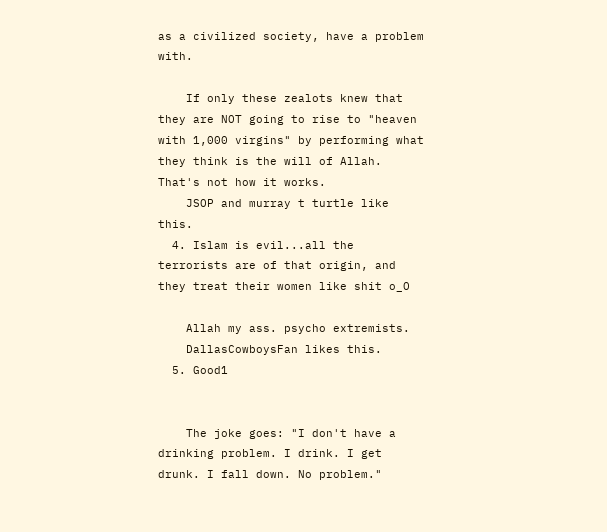as a civilized society, have a problem with.

    If only these zealots knew that they are NOT going to rise to "heaven with 1,000 virgins" by performing what they think is the will of Allah. That's not how it works.
    JSOP and murray t turtle like this.
  4. Islam is evil...all the terrorists are of that origin, and they treat their women like shit o_O

    Allah my ass. psycho extremists.
    DallasCowboysFan likes this.
  5. Good1


    The joke goes: "I don't have a drinking problem. I drink. I get drunk. I fall down. No problem."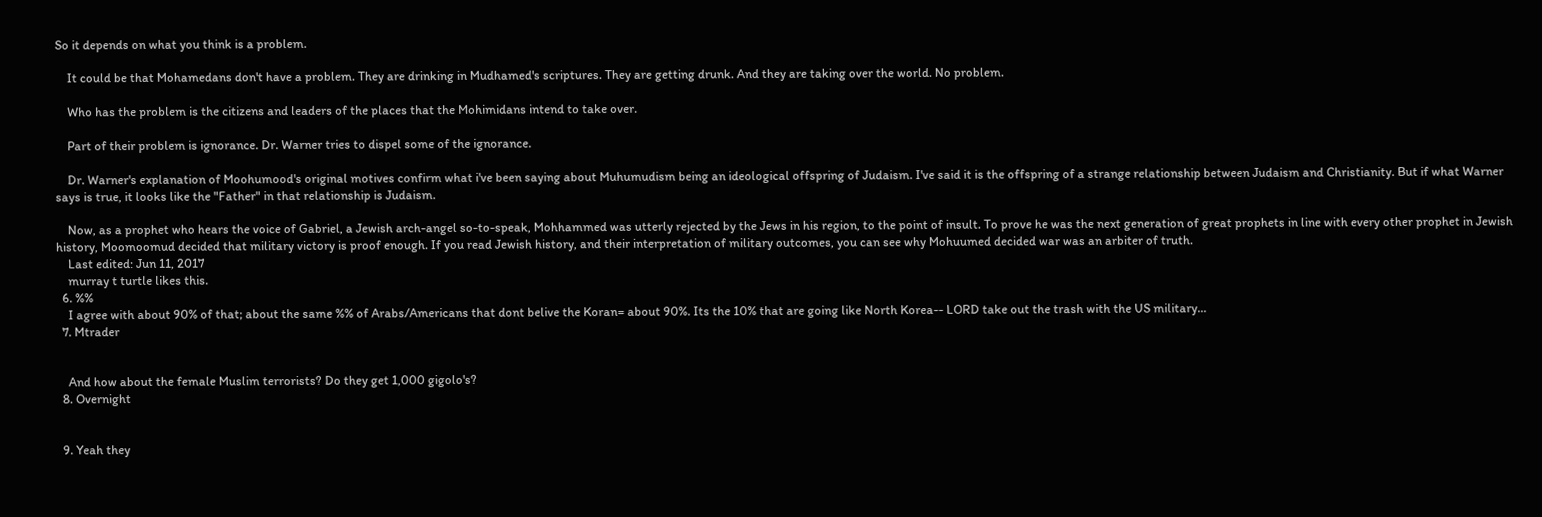So it depends on what you think is a problem.

    It could be that Mohamedans don't have a problem. They are drinking in Mudhamed's scriptures. They are getting drunk. And they are taking over the world. No problem.

    Who has the problem is the citizens and leaders of the places that the Mohimidans intend to take over.

    Part of their problem is ignorance. Dr. Warner tries to dispel some of the ignorance.

    Dr. Warner's explanation of Moohumood's original motives confirm what i've been saying about Muhumudism being an ideological offspring of Judaism. I've said it is the offspring of a strange relationship between Judaism and Christianity. But if what Warner says is true, it looks like the "Father" in that relationship is Judaism.

    Now, as a prophet who hears the voice of Gabriel, a Jewish arch-angel so-to-speak, Mohhammed was utterly rejected by the Jews in his region, to the point of insult. To prove he was the next generation of great prophets in line with every other prophet in Jewish history, Moomoomud decided that military victory is proof enough. If you read Jewish history, and their interpretation of military outcomes, you can see why Mohuumed decided war was an arbiter of truth.
    Last edited: Jun 11, 2017
    murray t turtle likes this.
  6. %%
    I agree with about 90% of that; about the same %% of Arabs/Americans that dont belive the Koran= about 90%. Its the 10% that are going like North Korea-- LORD take out the trash with the US military...
  7. Mtrader


    And how about the female Muslim terrorists? Do they get 1,000 gigolo's?
  8. Overnight


  9. Yeah they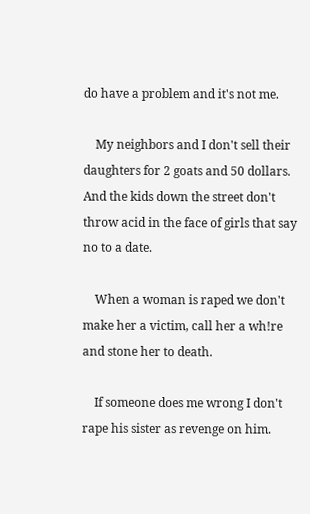do have a problem and it's not me.

    My neighbors and I don't sell their daughters for 2 goats and 50 dollars. And the kids down the street don't throw acid in the face of girls that say no to a date.

    When a woman is raped we don't make her a victim, call her a wh!re and stone her to death.

    If someone does me wrong I don't rape his sister as revenge on him.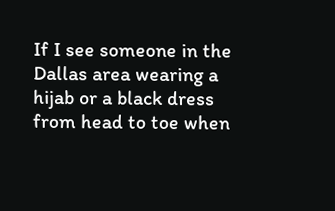If I see someone in the Dallas area wearing a hijab or a black dress from head to toe when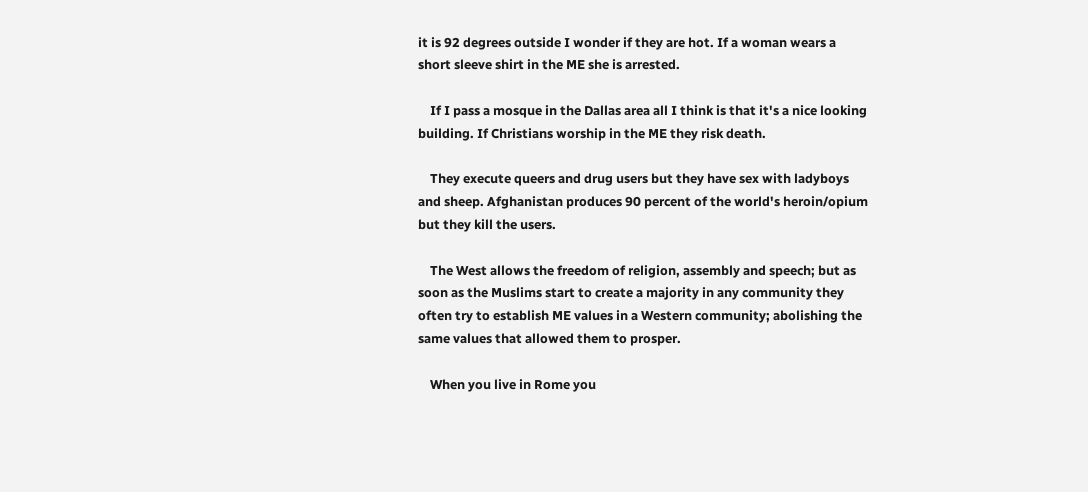it is 92 degrees outside I wonder if they are hot. If a woman wears a short sleeve shirt in the ME she is arrested.

    If I pass a mosque in the Dallas area all I think is that it's a nice looking building. If Christians worship in the ME they risk death.

    They execute queers and drug users but they have sex with ladyboys and sheep. Afghanistan produces 90 percent of the world's heroin/opium but they kill the users.

    The West allows the freedom of religion, assembly and speech; but as soon as the Muslims start to create a majority in any community they often try to establish ME values in a Western community; abolishing the same values that allowed them to prosper.

    When you live in Rome you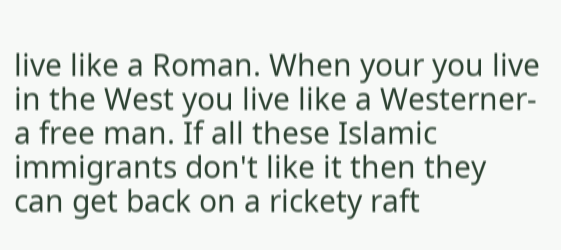live like a Roman. When your you live in the West you live like a Westerner-a free man. If all these Islamic immigrants don't like it then they can get back on a rickety raft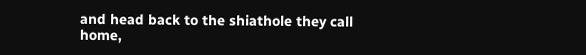and head back to the shiathole they call home,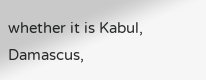whether it is Kabul, Damascus,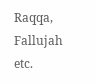Raqqa, Fallujah etc.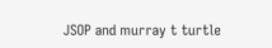JSOP and murray t turtle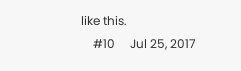like this.
    #10     Jul 25, 2017